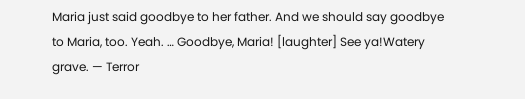Maria just said goodbye to her father. And we should say goodbye to Maria, too. Yeah. … Goodbye, Maria! [laughter] See ya!Watery grave. — Terror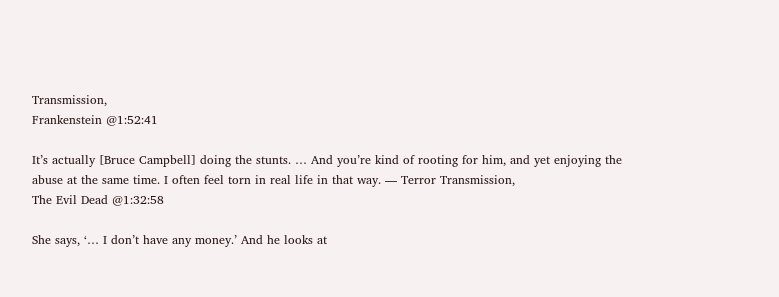Transmission,
Frankenstein @1:52:41

It’s actually [Bruce Campbell] doing the stunts. … And you’re kind of rooting for him, and yet enjoying the abuse at the same time. I often feel torn in real life in that way. — Terror Transmission,
The Evil Dead @1:32:58

She says, ‘… I don’t have any money.’ And he looks at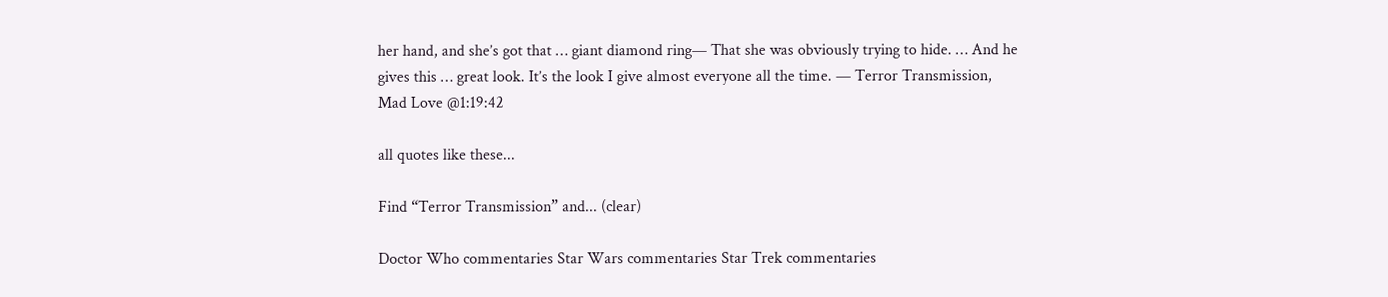her hand, and she’s got that … giant diamond ring— That she was obviously trying to hide. … And he gives this … great look. It’s the look I give almost everyone all the time. — Terror Transmission,
Mad Love @1:19:42

all quotes like these...

Find “Terror Transmission” and... (clear)

Doctor Who commentaries Star Wars commentaries Star Trek commentaries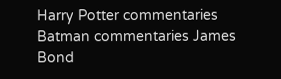Harry Potter commentaries Batman commentaries James Bond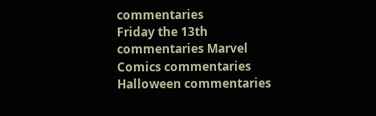commentaries
Friday the 13th commentaries Marvel Comics commentaries Halloween commentaries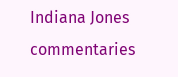Indiana Jones commentaries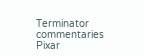Terminator commentaries Pixar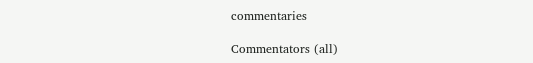commentaries

Commentators (all)